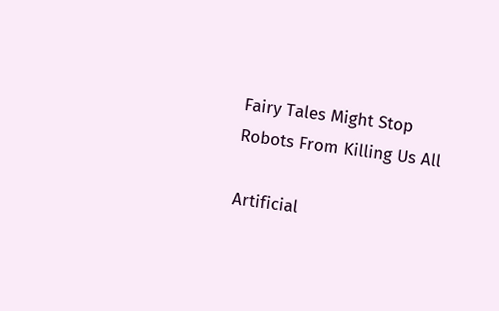Fairy Tales Might Stop Robots From Killing Us All

Artificial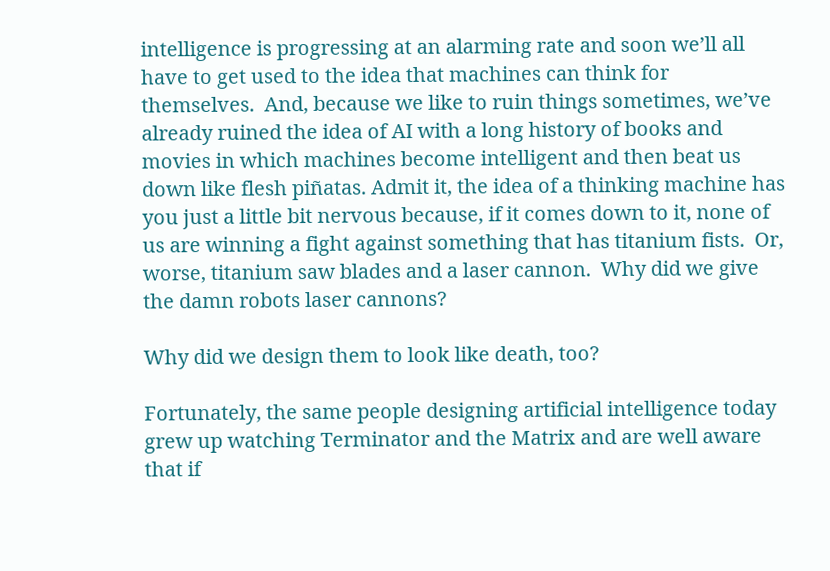intelligence is progressing at an alarming rate and soon we’ll all have to get used to the idea that machines can think for themselves.  And, because we like to ruin things sometimes, we’ve already ruined the idea of AI with a long history of books and movies in which machines become intelligent and then beat us down like flesh piñatas. Admit it, the idea of a thinking machine has you just a little bit nervous because, if it comes down to it, none of us are winning a fight against something that has titanium fists.  Or, worse, titanium saw blades and a laser cannon.  Why did we give the damn robots laser cannons?

Why did we design them to look like death, too?

Fortunately, the same people designing artificial intelligence today grew up watching Terminator and the Matrix and are well aware that if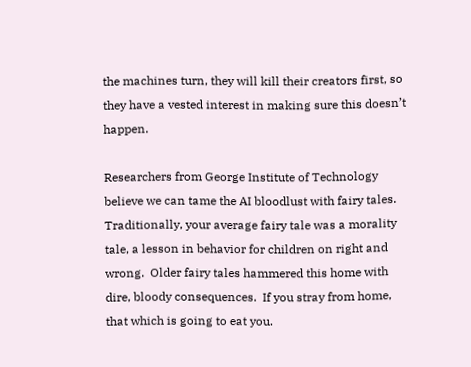the machines turn, they will kill their creators first, so they have a vested interest in making sure this doesn’t happen.

Researchers from George Institute of Technology believe we can tame the AI bloodlust with fairy tales.  Traditionally, your average fairy tale was a morality tale, a lesson in behavior for children on right and wrong.  Older fairy tales hammered this home with dire, bloody consequences.  If you stray from home, that which is going to eat you.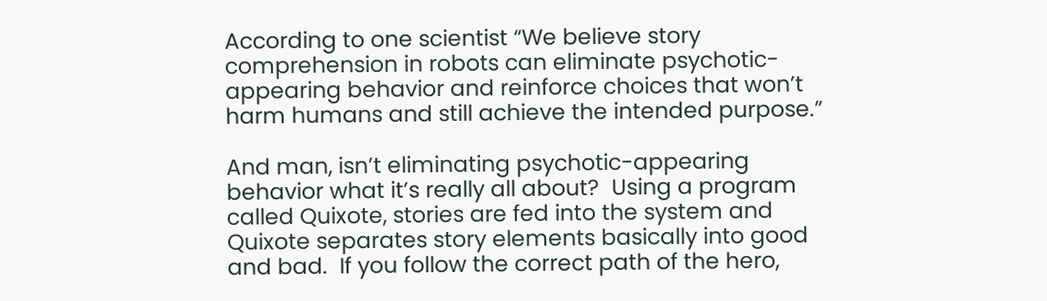According to one scientist “We believe story comprehension in robots can eliminate psychotic-appearing behavior and reinforce choices that won’t harm humans and still achieve the intended purpose.”

And man, isn’t eliminating psychotic-appearing behavior what it’s really all about?  Using a program called Quixote, stories are fed into the system and Quixote separates story elements basically into good and bad.  If you follow the correct path of the hero,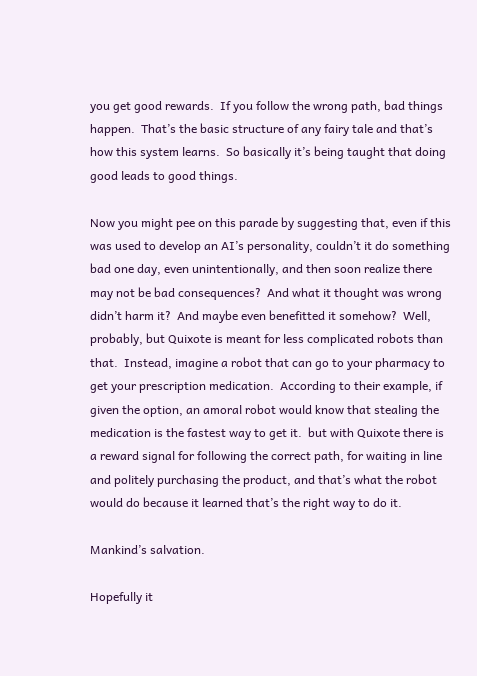you get good rewards.  If you follow the wrong path, bad things happen.  That’s the basic structure of any fairy tale and that’s how this system learns.  So basically it’s being taught that doing good leads to good things.

Now you might pee on this parade by suggesting that, even if this was used to develop an AI’s personality, couldn’t it do something bad one day, even unintentionally, and then soon realize there may not be bad consequences?  And what it thought was wrong didn’t harm it?  And maybe even benefitted it somehow?  Well, probably, but Quixote is meant for less complicated robots than that.  Instead, imagine a robot that can go to your pharmacy to get your prescription medication.  According to their example, if given the option, an amoral robot would know that stealing the medication is the fastest way to get it.  but with Quixote there is a reward signal for following the correct path, for waiting in line and politely purchasing the product, and that’s what the robot would do because it learned that’s the right way to do it.

Mankind’s salvation.

Hopefully it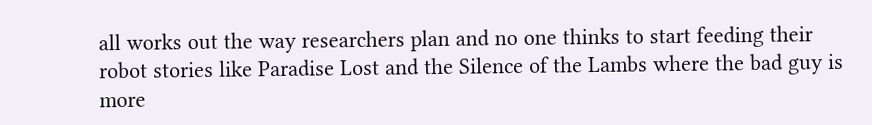all works out the way researchers plan and no one thinks to start feeding their robot stories like Paradise Lost and the Silence of the Lambs where the bad guy is more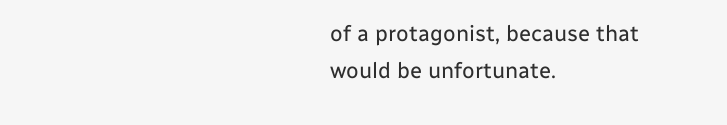of a protagonist, because that would be unfortunate.